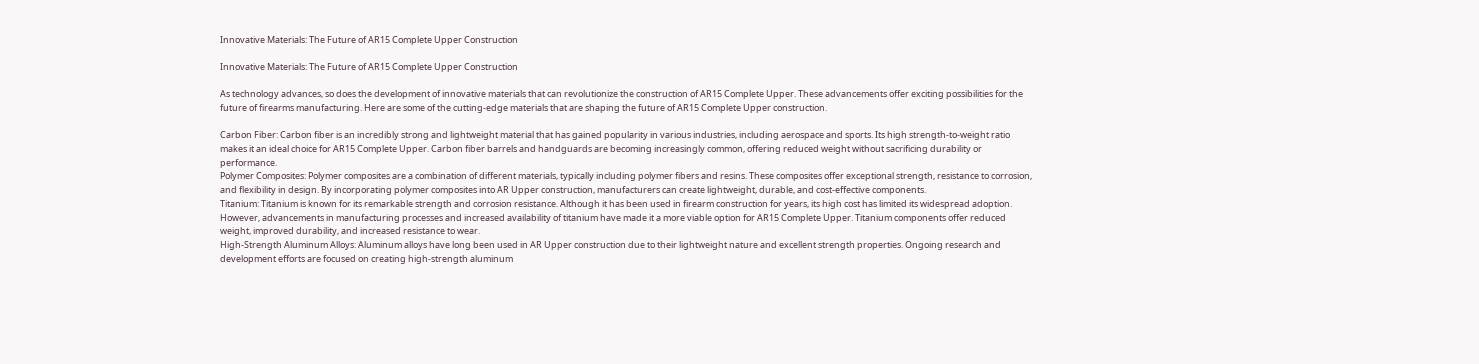Innovative Materials: The Future of AR15 Complete Upper Construction

Innovative Materials: The Future of AR15 Complete Upper Construction

As technology advances, so does the development of innovative materials that can revolutionize the construction of AR15 Complete Upper. These advancements offer exciting possibilities for the future of firearms manufacturing. Here are some of the cutting-edge materials that are shaping the future of AR15 Complete Upper construction.

Carbon Fiber: Carbon fiber is an incredibly strong and lightweight material that has gained popularity in various industries, including aerospace and sports. Its high strength-to-weight ratio makes it an ideal choice for AR15 Complete Upper. Carbon fiber barrels and handguards are becoming increasingly common, offering reduced weight without sacrificing durability or performance.
Polymer Composites: Polymer composites are a combination of different materials, typically including polymer fibers and resins. These composites offer exceptional strength, resistance to corrosion, and flexibility in design. By incorporating polymer composites into AR Upper construction, manufacturers can create lightweight, durable, and cost-effective components.
Titanium: Titanium is known for its remarkable strength and corrosion resistance. Although it has been used in firearm construction for years, its high cost has limited its widespread adoption. However, advancements in manufacturing processes and increased availability of titanium have made it a more viable option for AR15 Complete Upper. Titanium components offer reduced weight, improved durability, and increased resistance to wear.
High-Strength Aluminum Alloys: Aluminum alloys have long been used in AR Upper construction due to their lightweight nature and excellent strength properties. Ongoing research and development efforts are focused on creating high-strength aluminum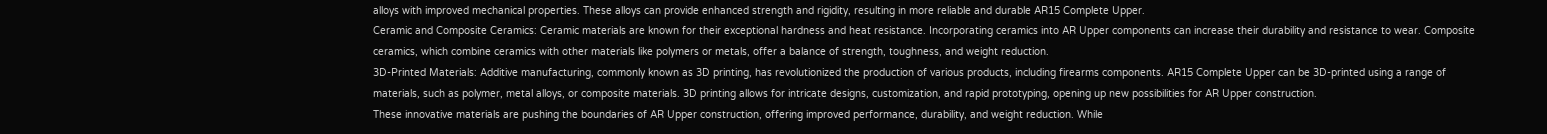alloys with improved mechanical properties. These alloys can provide enhanced strength and rigidity, resulting in more reliable and durable AR15 Complete Upper.
Ceramic and Composite Ceramics: Ceramic materials are known for their exceptional hardness and heat resistance. Incorporating ceramics into AR Upper components can increase their durability and resistance to wear. Composite ceramics, which combine ceramics with other materials like polymers or metals, offer a balance of strength, toughness, and weight reduction.
3D-Printed Materials: Additive manufacturing, commonly known as 3D printing, has revolutionized the production of various products, including firearms components. AR15 Complete Upper can be 3D-printed using a range of materials, such as polymer, metal alloys, or composite materials. 3D printing allows for intricate designs, customization, and rapid prototyping, opening up new possibilities for AR Upper construction.
These innovative materials are pushing the boundaries of AR Upper construction, offering improved performance, durability, and weight reduction. While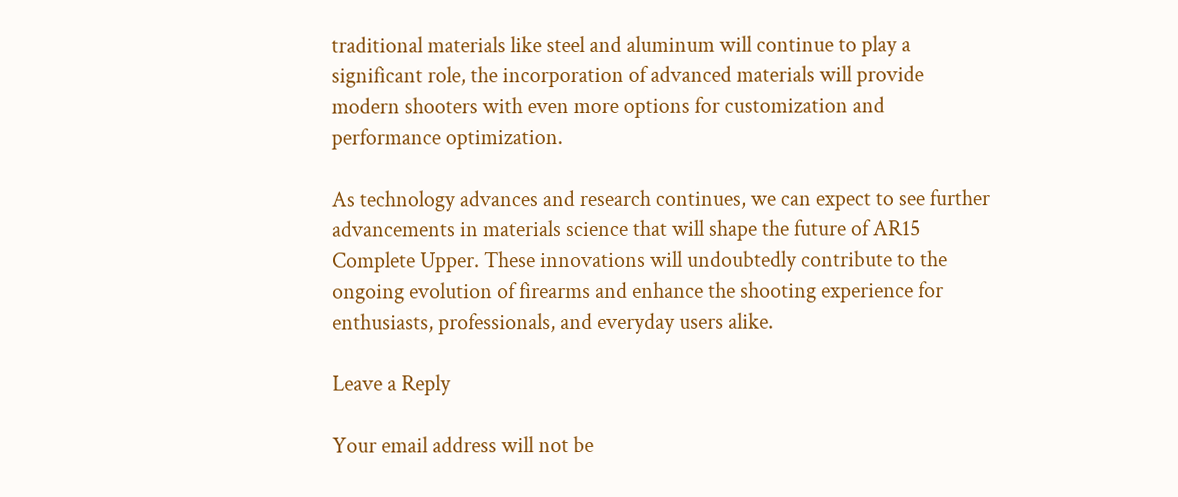traditional materials like steel and aluminum will continue to play a significant role, the incorporation of advanced materials will provide modern shooters with even more options for customization and performance optimization.

As technology advances and research continues, we can expect to see further advancements in materials science that will shape the future of AR15 Complete Upper. These innovations will undoubtedly contribute to the ongoing evolution of firearms and enhance the shooting experience for enthusiasts, professionals, and everyday users alike.

Leave a Reply

Your email address will not be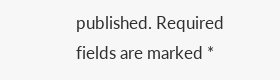published. Required fields are marked *